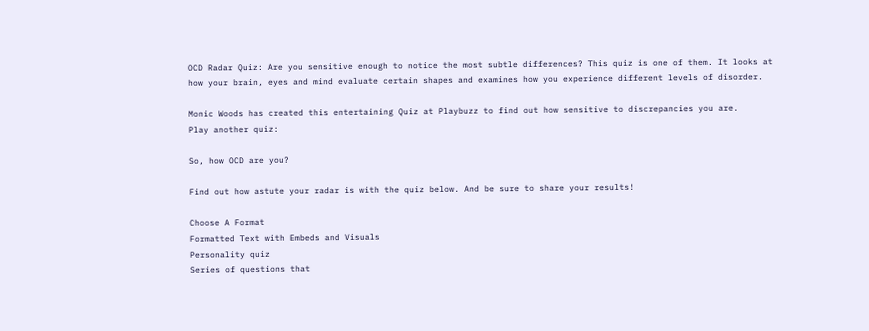OCD Radar Quiz: Are you sensitive enough to notice the most subtle differences? This quiz is one of them. It looks at how your brain, eyes and mind evaluate certain shapes and examines how you experience different levels of disorder.

Monic Woods has created this entertaining Quiz at Playbuzz to find out how sensitive to discrepancies you are.
Play another quiz:

So, how OCD are you?

Find out how astute your radar is with the quiz below. And be sure to share your results!

Choose A Format
Formatted Text with Embeds and Visuals
Personality quiz
Series of questions that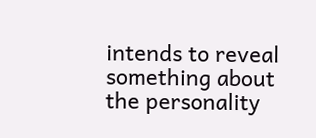intends to reveal something about the personality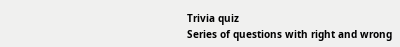Trivia quiz
Series of questions with right and wrong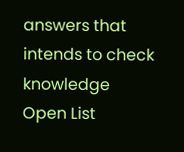answers that intends to check knowledge
Open List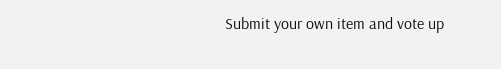Submit your own item and vote up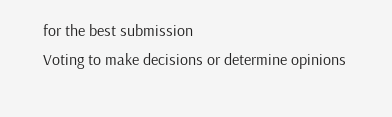for the best submission
Voting to make decisions or determine opinions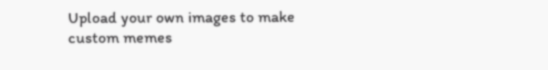Upload your own images to make custom memes